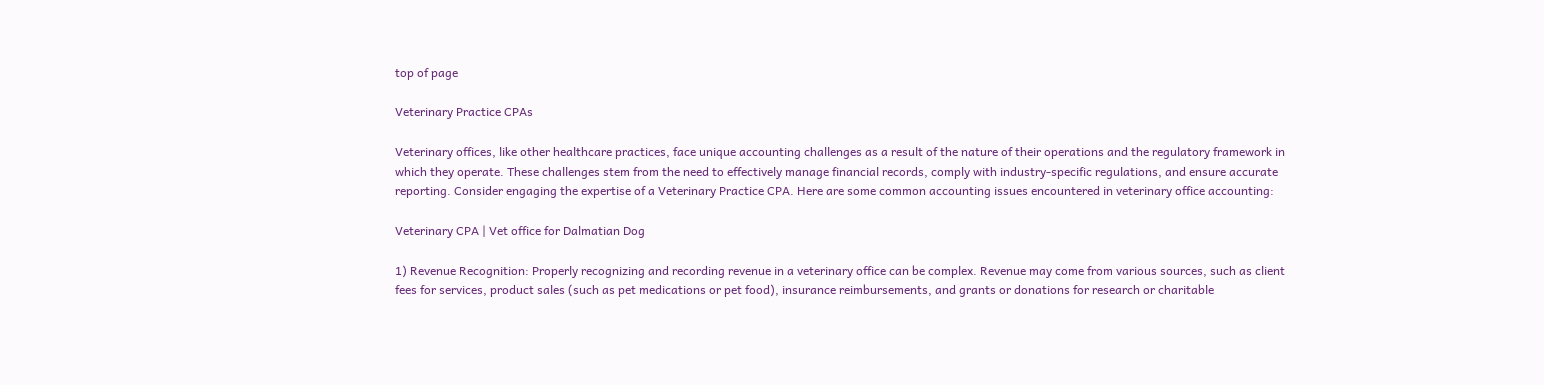top of page

Veterinary Practice CPAs

Veterinary offices, like other healthcare practices, face unique accounting challenges as a result of the nature of their operations and the regulatory framework in which they operate. These challenges stem from the need to effectively manage financial records, comply with industry-specific regulations, and ensure accurate reporting. Consider engaging the expertise of a Veterinary Practice CPA. Here are some common accounting issues encountered in veterinary office accounting:

Veterinary CPA | Vet office for Dalmatian Dog

1) Revenue Recognition: Properly recognizing and recording revenue in a veterinary office can be complex. Revenue may come from various sources, such as client fees for services, product sales (such as pet medications or pet food), insurance reimbursements, and grants or donations for research or charitable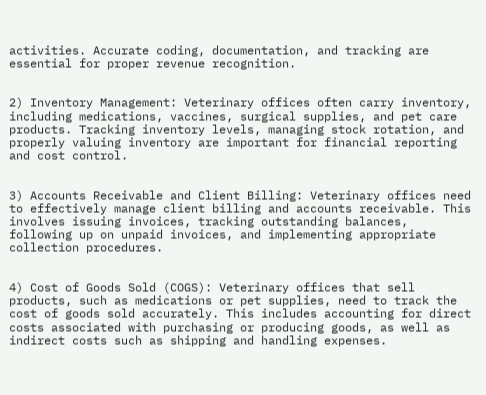activities. Accurate coding, documentation, and tracking are essential for proper revenue recognition.


2) Inventory Management: Veterinary offices often carry inventory, including medications, vaccines, surgical supplies, and pet care products. Tracking inventory levels, managing stock rotation, and properly valuing inventory are important for financial reporting and cost control.


3) Accounts Receivable and Client Billing: Veterinary offices need to effectively manage client billing and accounts receivable. This involves issuing invoices, tracking outstanding balances, following up on unpaid invoices, and implementing appropriate collection procedures.


4) Cost of Goods Sold (COGS): Veterinary offices that sell products, such as medications or pet supplies, need to track the cost of goods sold accurately. This includes accounting for direct costs associated with purchasing or producing goods, as well as indirect costs such as shipping and handling expenses.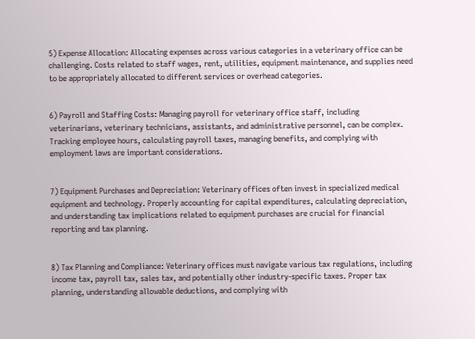5) Expense Allocation: Allocating expenses across various categories in a veterinary office can be challenging. Costs related to staff wages, rent, utilities, equipment maintenance, and supplies need to be appropriately allocated to different services or overhead categories.


6) Payroll and Staffing Costs: Managing payroll for veterinary office staff, including veterinarians, veterinary technicians, assistants, and administrative personnel, can be complex. Tracking employee hours, calculating payroll taxes, managing benefits, and complying with employment laws are important considerations.


7) Equipment Purchases and Depreciation: Veterinary offices often invest in specialized medical equipment and technology. Properly accounting for capital expenditures, calculating depreciation, and understanding tax implications related to equipment purchases are crucial for financial reporting and tax planning.


8) Tax Planning and Compliance: Veterinary offices must navigate various tax regulations, including income tax, payroll tax, sales tax, and potentially other industry-specific taxes. Proper tax planning, understanding allowable deductions, and complying with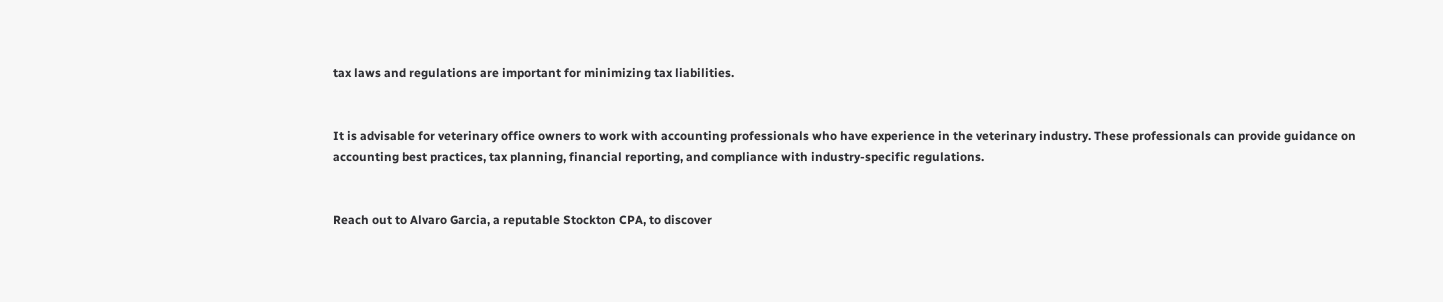tax laws and regulations are important for minimizing tax liabilities.


It is advisable for veterinary office owners to work with accounting professionals who have experience in the veterinary industry. These professionals can provide guidance on accounting best practices, tax planning, financial reporting, and compliance with industry-specific regulations.


Reach out to Alvaro Garcia, a reputable Stockton CPA, to discover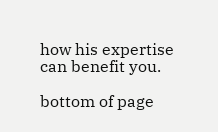how his expertise can benefit you.

bottom of page